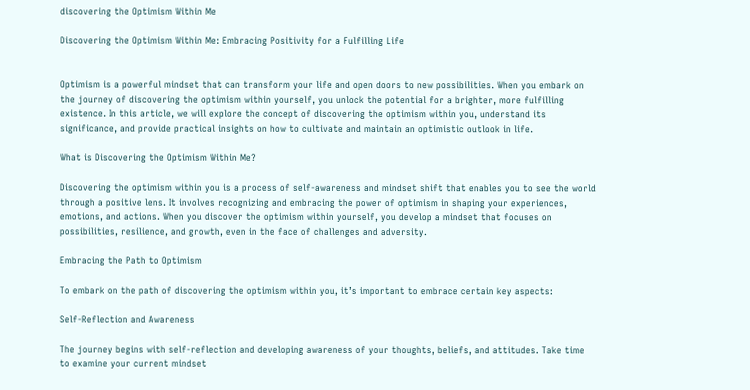discovering the Optimism Within Me

Discovering the Optimism Within Me: Embracing Positivity for a Fulfilling Life


Optimism is a powerful mindset that can transform your life and open doors to new possibilities. When you embark on the journey of discovering the optimism within yourself, you unlock the potential for a brighter, more fulfilling existence. In this article, we will explore the concept of discovering the optimism within you, understand its significance, and provide practical insights on how to cultivate and maintain an optimistic outlook in life.

What is Discovering the Optimism Within Me?

Discovering the optimism within you is a process of self-awareness and mindset shift that enables you to see the world through a positive lens. It involves recognizing and embracing the power of optimism in shaping your experiences, emotions, and actions. When you discover the optimism within yourself, you develop a mindset that focuses on possibilities, resilience, and growth, even in the face of challenges and adversity.

Embracing the Path to Optimism

To embark on the path of discovering the optimism within you, it’s important to embrace certain key aspects:

Self-Reflection and Awareness

The journey begins with self-reflection and developing awareness of your thoughts, beliefs, and attitudes. Take time to examine your current mindset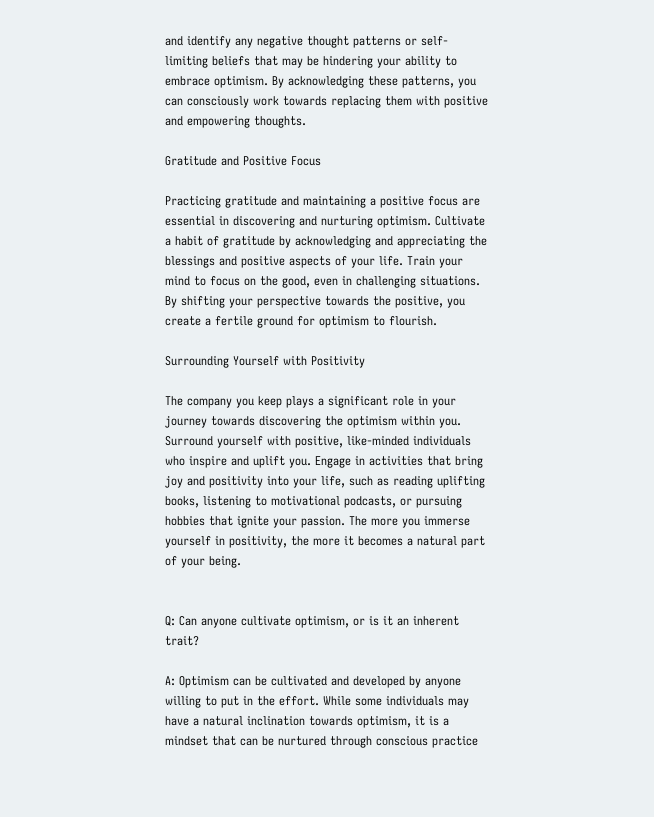and identify any negative thought patterns or self-limiting beliefs that may be hindering your ability to embrace optimism. By acknowledging these patterns, you can consciously work towards replacing them with positive and empowering thoughts.

Gratitude and Positive Focus

Practicing gratitude and maintaining a positive focus are essential in discovering and nurturing optimism. Cultivate a habit of gratitude by acknowledging and appreciating the blessings and positive aspects of your life. Train your mind to focus on the good, even in challenging situations. By shifting your perspective towards the positive, you create a fertile ground for optimism to flourish.

Surrounding Yourself with Positivity

The company you keep plays a significant role in your journey towards discovering the optimism within you. Surround yourself with positive, like-minded individuals who inspire and uplift you. Engage in activities that bring joy and positivity into your life, such as reading uplifting books, listening to motivational podcasts, or pursuing hobbies that ignite your passion. The more you immerse yourself in positivity, the more it becomes a natural part of your being.


Q: Can anyone cultivate optimism, or is it an inherent trait?

A: Optimism can be cultivated and developed by anyone willing to put in the effort. While some individuals may have a natural inclination towards optimism, it is a mindset that can be nurtured through conscious practice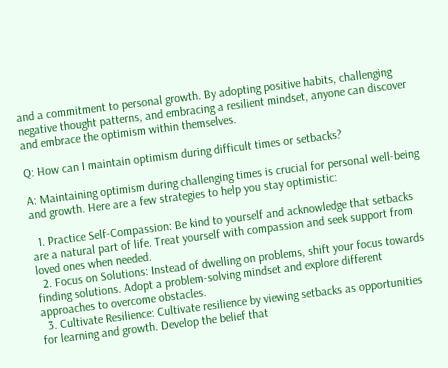and a commitment to personal growth. By adopting positive habits, challenging negative thought patterns, and embracing a resilient mindset, anyone can discover and embrace the optimism within themselves.

Q: How can I maintain optimism during difficult times or setbacks?

A: Maintaining optimism during challenging times is crucial for personal well-being and growth. Here are a few strategies to help you stay optimistic:

  1. Practice Self-Compassion: Be kind to yourself and acknowledge that setbacks are a natural part of life. Treat yourself with compassion and seek support from loved ones when needed.
  2. Focus on Solutions: Instead of dwelling on problems, shift your focus towards finding solutions. Adopt a problem-solving mindset and explore different approaches to overcome obstacles.
  3. Cultivate Resilience: Cultivate resilience by viewing setbacks as opportunities for learning and growth. Develop the belief that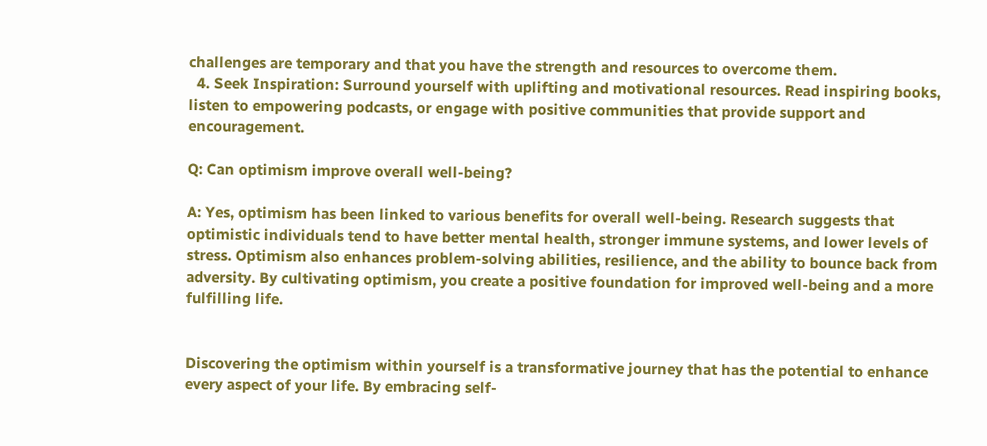challenges are temporary and that you have the strength and resources to overcome them.
  4. Seek Inspiration: Surround yourself with uplifting and motivational resources. Read inspiring books, listen to empowering podcasts, or engage with positive communities that provide support and encouragement.

Q: Can optimism improve overall well-being?

A: Yes, optimism has been linked to various benefits for overall well-being. Research suggests that optimistic individuals tend to have better mental health, stronger immune systems, and lower levels of stress. Optimism also enhances problem-solving abilities, resilience, and the ability to bounce back from adversity. By cultivating optimism, you create a positive foundation for improved well-being and a more fulfilling life.


Discovering the optimism within yourself is a transformative journey that has the potential to enhance every aspect of your life. By embracing self-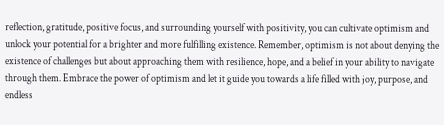reflection, gratitude, positive focus, and surrounding yourself with positivity, you can cultivate optimism and unlock your potential for a brighter and more fulfilling existence. Remember, optimism is not about denying the existence of challenges but about approaching them with resilience, hope, and a belief in your ability to navigate through them. Embrace the power of optimism and let it guide you towards a life filled with joy, purpose, and endless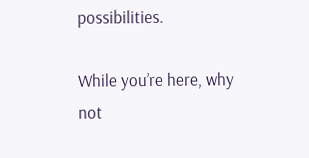possibilities.

While you’re here, why not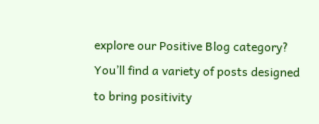explore our Positive Blog category? You’ll find a variety of posts designed to bring positivity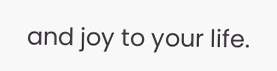and joy to your life.